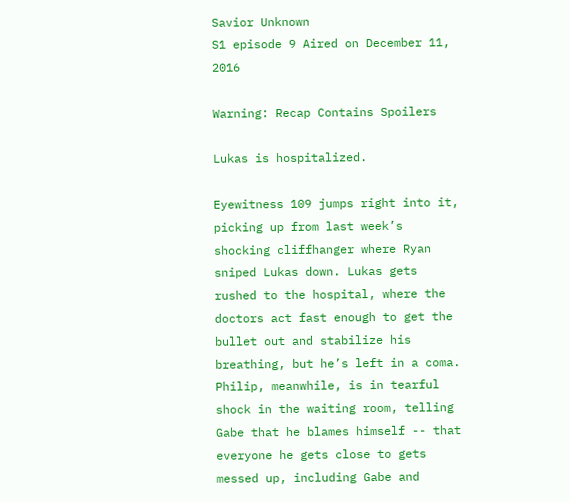Savior Unknown
S1 episode 9 Aired on December 11, 2016

Warning: Recap Contains Spoilers

Lukas is hospitalized.

Eyewitness 109 jumps right into it, picking up from last week’s shocking cliffhanger where Ryan sniped Lukas down. Lukas gets rushed to the hospital, where the doctors act fast enough to get the bullet out and stabilize his breathing, but he’s left in a coma. Philip, meanwhile, is in tearful shock in the waiting room, telling Gabe that he blames himself -- that everyone he gets close to gets messed up, including Gabe and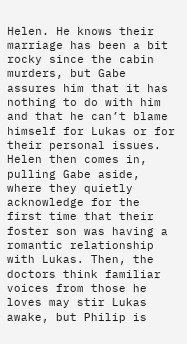Helen. He knows their marriage has been a bit rocky since the cabin murders, but Gabe assures him that it has nothing to do with him and that he can’t blame himself for Lukas or for their personal issues. Helen then comes in, pulling Gabe aside, where they quietly acknowledge for the first time that their foster son was having a romantic relationship with Lukas. Then, the doctors think familiar voices from those he loves may stir Lukas awake, but Philip is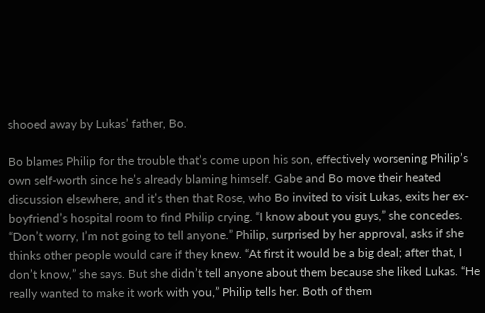shooed away by Lukas’ father, Bo.

Bo blames Philip for the trouble that’s come upon his son, effectively worsening Philip’s own self-worth since he’s already blaming himself. Gabe and Bo move their heated discussion elsewhere, and it’s then that Rose, who Bo invited to visit Lukas, exits her ex-boyfriend’s hospital room to find Philip crying. “I know about you guys,” she concedes. “Don’t worry, I’m not going to tell anyone.” Philip, surprised by her approval, asks if she thinks other people would care if they knew. “At first it would be a big deal; after that, I don’t know,” she says. But she didn’t tell anyone about them because she liked Lukas. “He really wanted to make it work with you,” Philip tells her. Both of them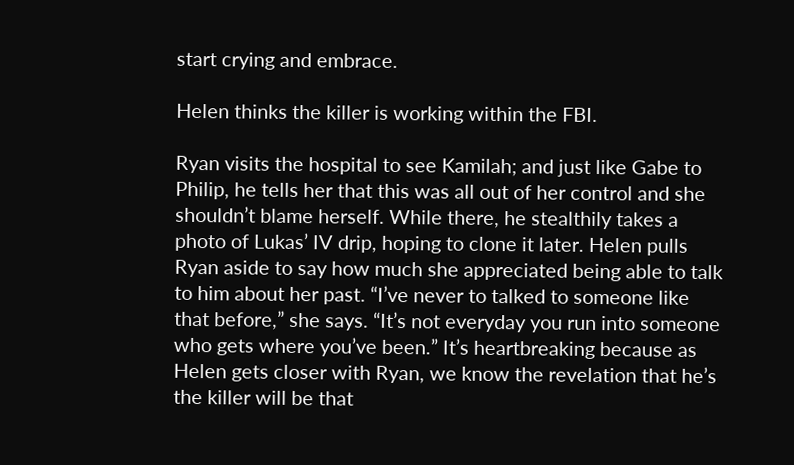start crying and embrace.

Helen thinks the killer is working within the FBI.

Ryan visits the hospital to see Kamilah; and just like Gabe to Philip, he tells her that this was all out of her control and she shouldn’t blame herself. While there, he stealthily takes a photo of Lukas’ IV drip, hoping to clone it later. Helen pulls Ryan aside to say how much she appreciated being able to talk to him about her past. “I’ve never to talked to someone like that before,” she says. “It’s not everyday you run into someone who gets where you’ve been.” It’s heartbreaking because as Helen gets closer with Ryan, we know the revelation that he’s the killer will be that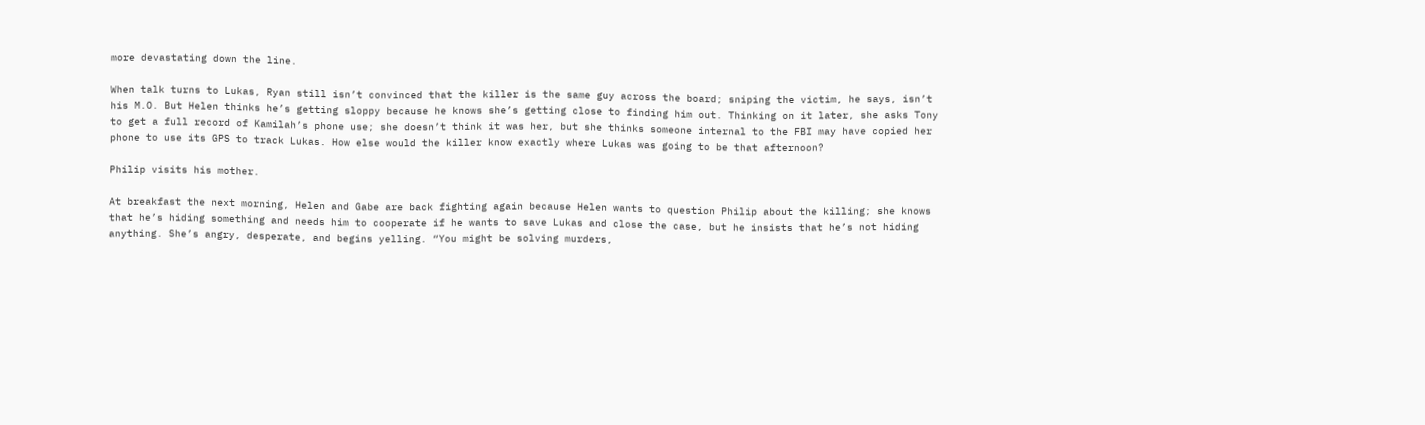more devastating down the line.

When talk turns to Lukas, Ryan still isn’t convinced that the killer is the same guy across the board; sniping the victim, he says, isn’t his M.O. But Helen thinks he’s getting sloppy because he knows she’s getting close to finding him out. Thinking on it later, she asks Tony to get a full record of Kamilah’s phone use; she doesn’t think it was her, but she thinks someone internal to the FBI may have copied her phone to use its GPS to track Lukas. How else would the killer know exactly where Lukas was going to be that afternoon?

Philip visits his mother.

At breakfast the next morning, Helen and Gabe are back fighting again because Helen wants to question Philip about the killing; she knows that he’s hiding something and needs him to cooperate if he wants to save Lukas and close the case, but he insists that he’s not hiding anything. She’s angry, desperate, and begins yelling. “You might be solving murders,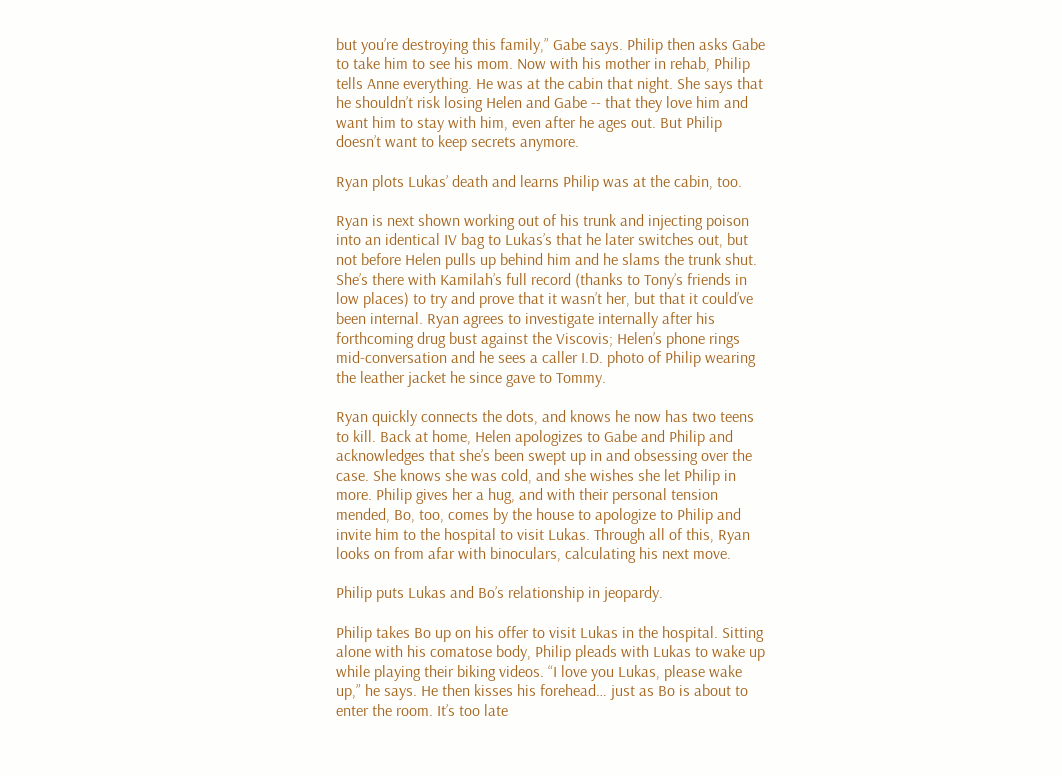but you’re destroying this family,” Gabe says. Philip then asks Gabe to take him to see his mom. Now with his mother in rehab, Philip tells Anne everything. He was at the cabin that night. She says that he shouldn’t risk losing Helen and Gabe -- that they love him and want him to stay with him, even after he ages out. But Philip doesn’t want to keep secrets anymore.

Ryan plots Lukas’ death and learns Philip was at the cabin, too.

Ryan is next shown working out of his trunk and injecting poison into an identical IV bag to Lukas’s that he later switches out, but not before Helen pulls up behind him and he slams the trunk shut. She’s there with Kamilah’s full record (thanks to Tony’s friends in low places) to try and prove that it wasn’t her, but that it could’ve been internal. Ryan agrees to investigate internally after his forthcoming drug bust against the Viscovis; Helen’s phone rings mid-conversation and he sees a caller I.D. photo of Philip wearing the leather jacket he since gave to Tommy.

Ryan quickly connects the dots, and knows he now has two teens to kill. Back at home, Helen apologizes to Gabe and Philip and acknowledges that she’s been swept up in and obsessing over the case. She knows she was cold, and she wishes she let Philip in more. Philip gives her a hug, and with their personal tension mended, Bo, too, comes by the house to apologize to Philip and invite him to the hospital to visit Lukas. Through all of this, Ryan looks on from afar with binoculars, calculating his next move.

Philip puts Lukas and Bo’s relationship in jeopardy.

Philip takes Bo up on his offer to visit Lukas in the hospital. Sitting alone with his comatose body, Philip pleads with Lukas to wake up while playing their biking videos. “I love you Lukas, please wake up,” he says. He then kisses his forehead… just as Bo is about to enter the room. It’s too late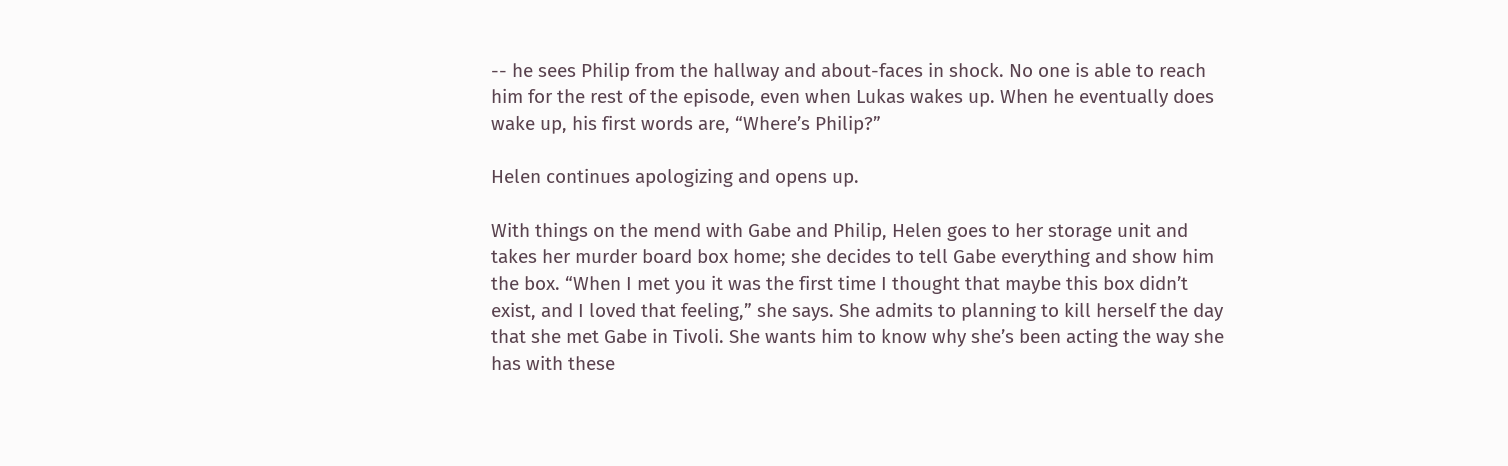-- he sees Philip from the hallway and about-faces in shock. No one is able to reach him for the rest of the episode, even when Lukas wakes up. When he eventually does wake up, his first words are, “Where’s Philip?”

Helen continues apologizing and opens up.

With things on the mend with Gabe and Philip, Helen goes to her storage unit and takes her murder board box home; she decides to tell Gabe everything and show him the box. “When I met you it was the first time I thought that maybe this box didn’t exist, and I loved that feeling,” she says. She admits to planning to kill herself the day that she met Gabe in Tivoli. She wants him to know why she’s been acting the way she has with these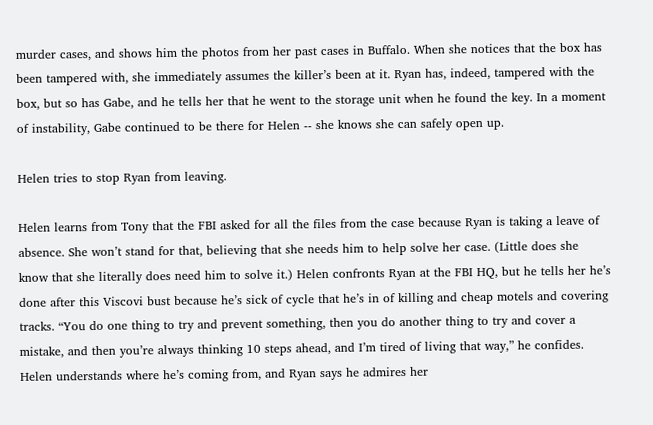murder cases, and shows him the photos from her past cases in Buffalo. When she notices that the box has been tampered with, she immediately assumes the killer’s been at it. Ryan has, indeed, tampered with the box, but so has Gabe, and he tells her that he went to the storage unit when he found the key. In a moment of instability, Gabe continued to be there for Helen -- she knows she can safely open up.

Helen tries to stop Ryan from leaving.

Helen learns from Tony that the FBI asked for all the files from the case because Ryan is taking a leave of absence. She won’t stand for that, believing that she needs him to help solve her case. (Little does she know that she literally does need him to solve it.) Helen confronts Ryan at the FBI HQ, but he tells her he’s done after this Viscovi bust because he’s sick of cycle that he’s in of killing and cheap motels and covering tracks. “You do one thing to try and prevent something, then you do another thing to try and cover a mistake, and then you’re always thinking 10 steps ahead, and I’m tired of living that way,” he confides. Helen understands where he’s coming from, and Ryan says he admires her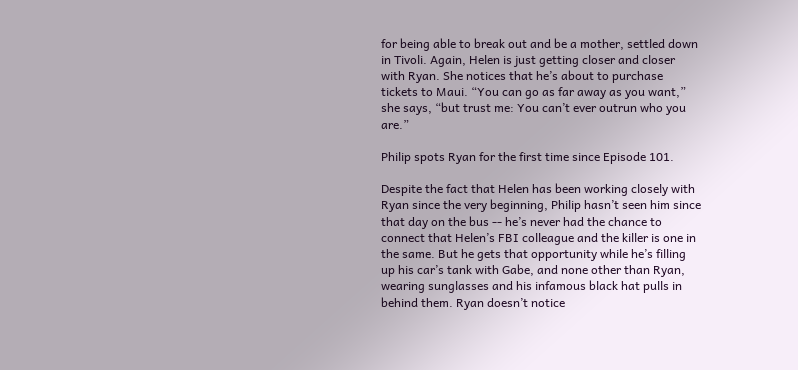for being able to break out and be a mother, settled down in Tivoli. Again, Helen is just getting closer and closer with Ryan. She notices that he’s about to purchase tickets to Maui. “You can go as far away as you want,” she says, “but trust me: You can’t ever outrun who you are.”

Philip spots Ryan for the first time since Episode 101.

Despite the fact that Helen has been working closely with Ryan since the very beginning, Philip hasn’t seen him since that day on the bus -- he’s never had the chance to connect that Helen’s FBI colleague and the killer is one in the same. But he gets that opportunity while he’s filling up his car’s tank with Gabe, and none other than Ryan, wearing sunglasses and his infamous black hat pulls in behind them. Ryan doesn’t notice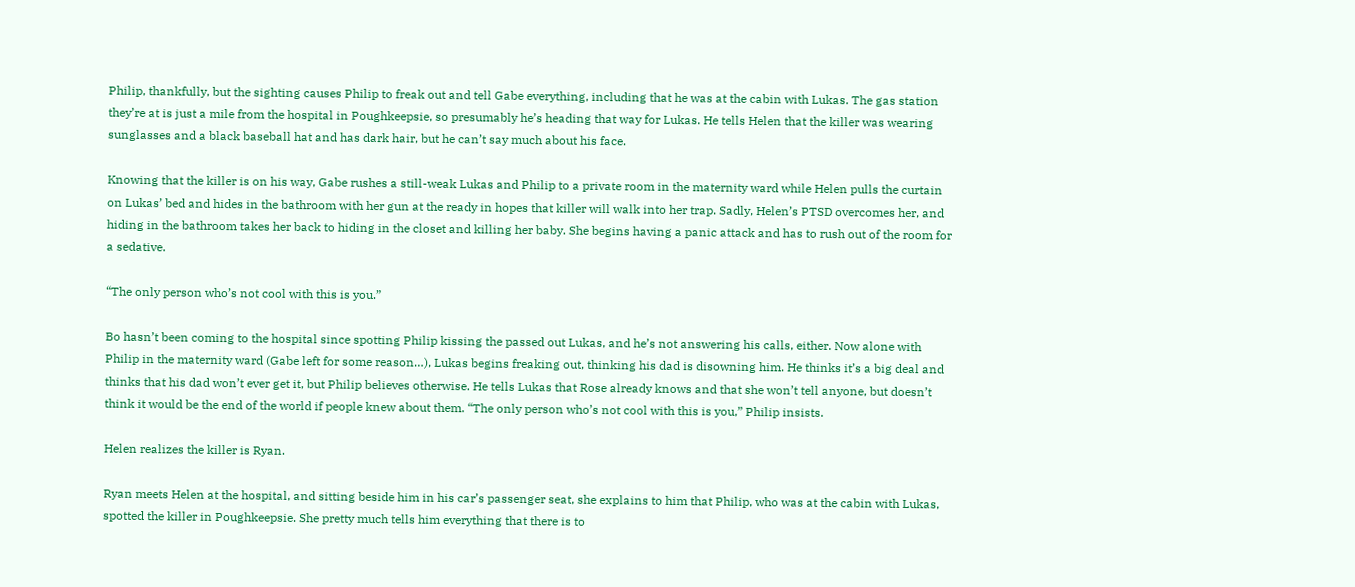Philip, thankfully, but the sighting causes Philip to freak out and tell Gabe everything, including that he was at the cabin with Lukas. The gas station they’re at is just a mile from the hospital in Poughkeepsie, so presumably he’s heading that way for Lukas. He tells Helen that the killer was wearing sunglasses and a black baseball hat and has dark hair, but he can’t say much about his face.

Knowing that the killer is on his way, Gabe rushes a still-weak Lukas and Philip to a private room in the maternity ward while Helen pulls the curtain on Lukas’ bed and hides in the bathroom with her gun at the ready in hopes that killer will walk into her trap. Sadly, Helen’s PTSD overcomes her, and hiding in the bathroom takes her back to hiding in the closet and killing her baby. She begins having a panic attack and has to rush out of the room for a sedative.

“The only person who’s not cool with this is you.”

Bo hasn’t been coming to the hospital since spotting Philip kissing the passed out Lukas, and he’s not answering his calls, either. Now alone with Philip in the maternity ward (Gabe left for some reason…), Lukas begins freaking out, thinking his dad is disowning him. He thinks it’s a big deal and thinks that his dad won’t ever get it, but Philip believes otherwise. He tells Lukas that Rose already knows and that she won’t tell anyone, but doesn’t think it would be the end of the world if people knew about them. “The only person who’s not cool with this is you,” Philip insists.

Helen realizes the killer is Ryan.

Ryan meets Helen at the hospital, and sitting beside him in his car’s passenger seat, she explains to him that Philip, who was at the cabin with Lukas, spotted the killer in Poughkeepsie. She pretty much tells him everything that there is to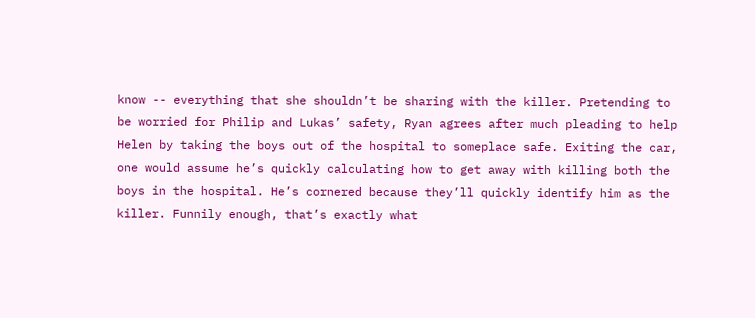know -- everything that she shouldn’t be sharing with the killer. Pretending to be worried for Philip and Lukas’ safety, Ryan agrees after much pleading to help Helen by taking the boys out of the hospital to someplace safe. Exiting the car, one would assume he’s quickly calculating how to get away with killing both the boys in the hospital. He’s cornered because they’ll quickly identify him as the killer. Funnily enough, that’s exactly what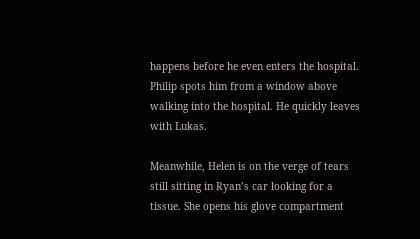happens before he even enters the hospital. Philip spots him from a window above walking into the hospital. He quickly leaves with Lukas.

Meanwhile, Helen is on the verge of tears still sitting in Ryan’s car looking for a tissue. She opens his glove compartment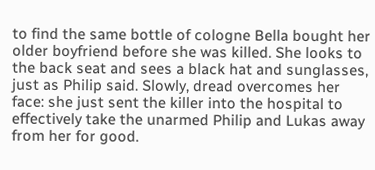to find the same bottle of cologne Bella bought her older boyfriend before she was killed. She looks to the back seat and sees a black hat and sunglasses, just as Philip said. Slowly, dread overcomes her face: she just sent the killer into the hospital to effectively take the unarmed Philip and Lukas away from her for good.